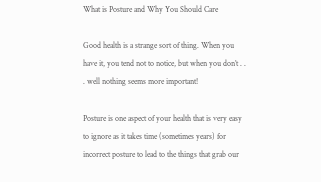What is Posture and Why You Should Care

Good health is a strange sort of thing. When you have it, you tend not to notice, but when you don’t . . . well nothing seems more important!

Posture is one aspect of your health that is very easy to ignore as it takes time (sometimes years) for incorrect posture to lead to the things that grab our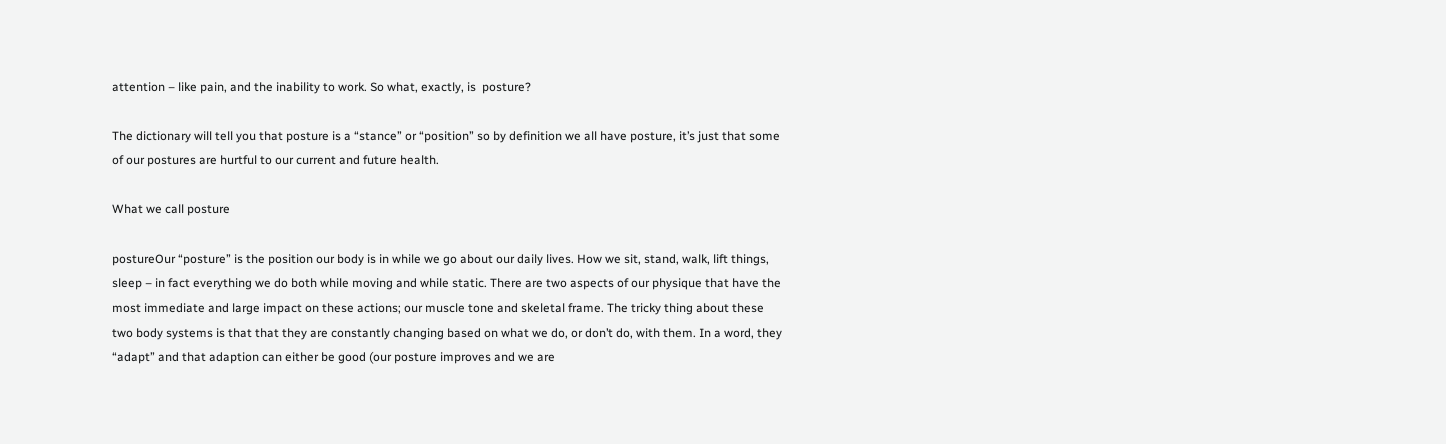attention – like pain, and the inability to work. So what, exactly, is  posture?

The dictionary will tell you that posture is a “stance” or “position” so by definition we all have posture, it’s just that some of our postures are hurtful to our current and future health.

What we call posture

postureOur “posture” is the position our body is in while we go about our daily lives. How we sit, stand, walk, lift things, sleep – in fact everything we do both while moving and while static. There are two aspects of our physique that have the most immediate and large impact on these actions; our muscle tone and skeletal frame. The tricky thing about these two body systems is that that they are constantly changing based on what we do, or don’t do, with them. In a word, they “adapt” and that adaption can either be good (our posture improves and we are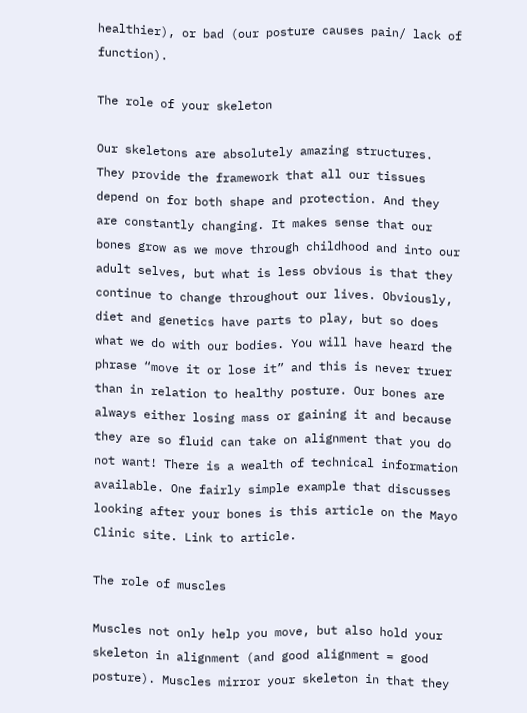healthier), or bad (our posture causes pain/ lack of function).

The role of your skeleton

Our skeletons are absolutely amazing structures. They provide the framework that all our tissues depend on for both shape and protection. And they are constantly changing. It makes sense that our bones grow as we move through childhood and into our adult selves, but what is less obvious is that they continue to change throughout our lives. Obviously, diet and genetics have parts to play, but so does what we do with our bodies. You will have heard the phrase “move it or lose it” and this is never truer than in relation to healthy posture. Our bones are always either losing mass or gaining it and because they are so fluid can take on alignment that you do not want! There is a wealth of technical information available. One fairly simple example that discusses looking after your bones is this article on the Mayo Clinic site. Link to article.

The role of muscles

Muscles not only help you move, but also hold your skeleton in alignment (and good alignment = good posture). Muscles mirror your skeleton in that they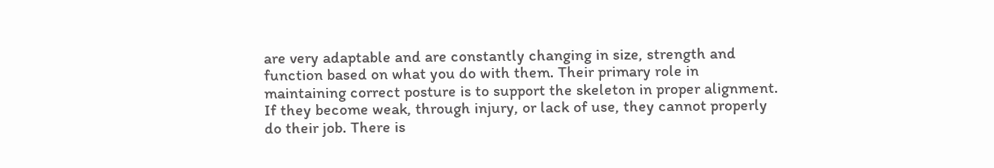are very adaptable and are constantly changing in size, strength and function based on what you do with them. Their primary role in maintaining correct posture is to support the skeleton in proper alignment. If they become weak, through injury, or lack of use, they cannot properly do their job. There is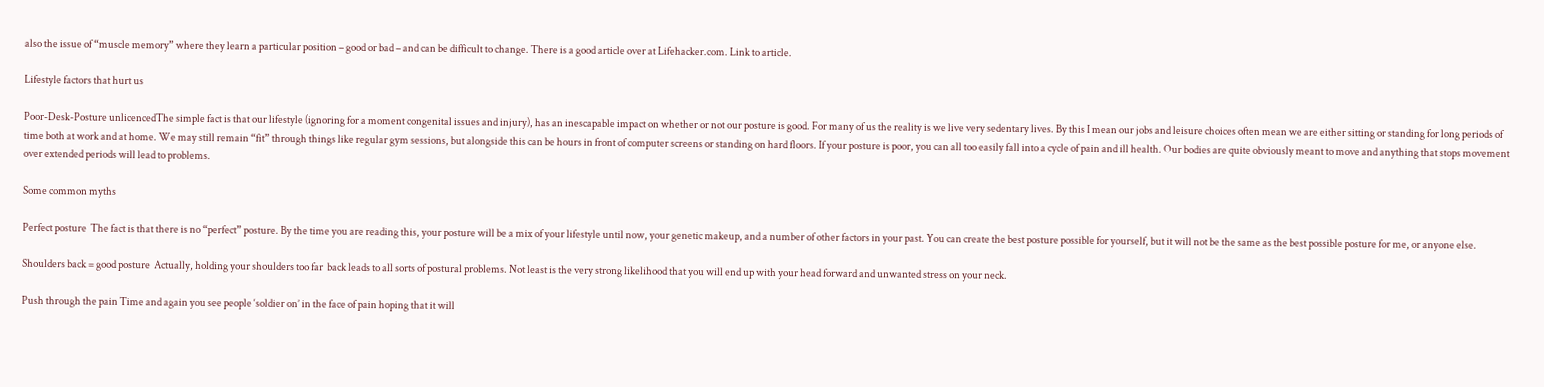also the issue of “muscle memory” where they learn a particular position – good or bad – and can be difficult to change. There is a good article over at Lifehacker.com. Link to article.

Lifestyle factors that hurt us

Poor-Desk-Posture unlicencedThe simple fact is that our lifestyle (ignoring for a moment congenital issues and injury), has an inescapable impact on whether or not our posture is good. For many of us the reality is we live very sedentary lives. By this I mean our jobs and leisure choices often mean we are either sitting or standing for long periods of time both at work and at home. We may still remain “fit” through things like regular gym sessions, but alongside this can be hours in front of computer screens or standing on hard floors. If your posture is poor, you can all too easily fall into a cycle of pain and ill health. Our bodies are quite obviously meant to move and anything that stops movement over extended periods will lead to problems.

Some common myths

Perfect posture  The fact is that there is no “perfect” posture. By the time you are reading this, your posture will be a mix of your lifestyle until now, your genetic makeup, and a number of other factors in your past. You can create the best posture possible for yourself, but it will not be the same as the best possible posture for me, or anyone else.

Shoulders back = good posture  Actually, holding your shoulders too far  back leads to all sorts of postural problems. Not least is the very strong likelihood that you will end up with your head forward and unwanted stress on your neck.

Push through the pain Time and again you see people ‘soldier on’ in the face of pain hoping that it will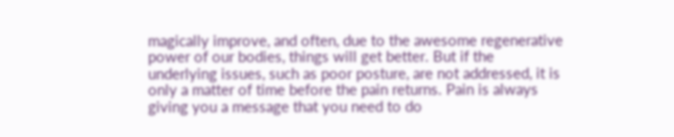magically improve, and often, due to the awesome regenerative power of our bodies, things will get better. But if the underlying issues, such as poor posture, are not addressed, it is only a matter of time before the pain returns. Pain is always giving you a message that you need to do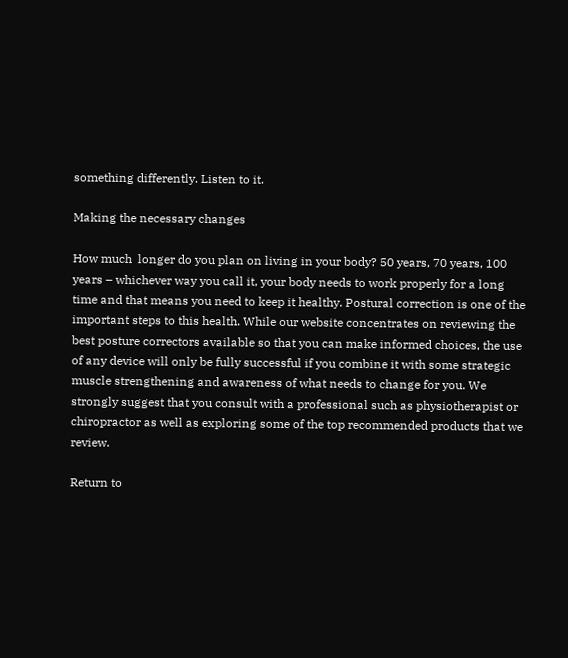something differently. Listen to it.

Making the necessary changes

How much  longer do you plan on living in your body? 50 years, 70 years, 100 years – whichever way you call it, your body needs to work properly for a long time and that means you need to keep it healthy. Postural correction is one of the important steps to this health. While our website concentrates on reviewing the best posture correctors available so that you can make informed choices, the use of any device will only be fully successful if you combine it with some strategic muscle strengthening and awareness of what needs to change for you. We strongly suggest that you consult with a professional such as physiotherapist or chiropractor as well as exploring some of the top recommended products that we review.

Return to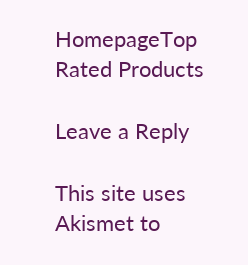HomepageTop Rated Products

Leave a Reply

This site uses Akismet to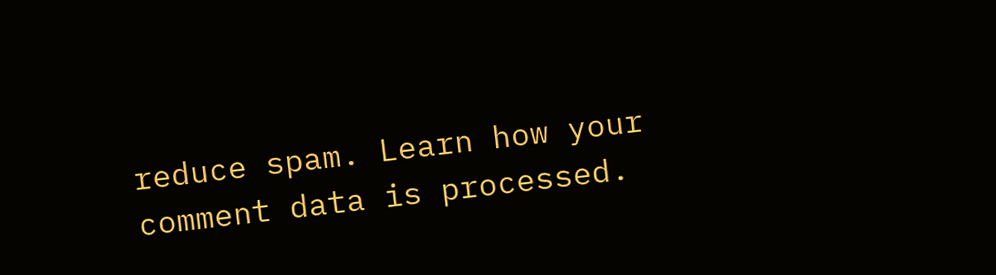reduce spam. Learn how your comment data is processed.